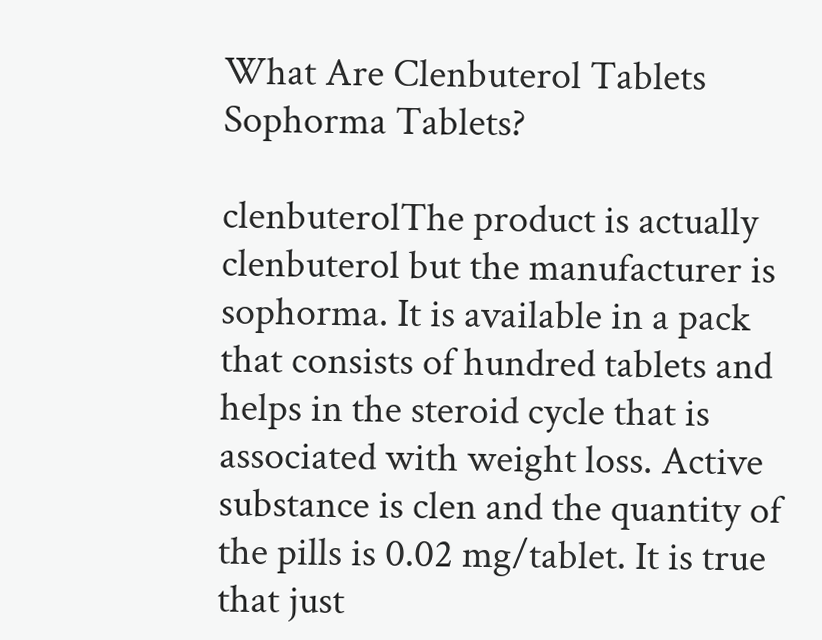What Are Clenbuterol Tablets Sophorma Tablets?

clenbuterolThe product is actually clenbuterol but the manufacturer is sophorma. It is available in a pack that consists of hundred tablets and helps in the steroid cycle that is associated with weight loss. Active substance is clen and the quantity of the pills is 0.02 mg/tablet. It is true that just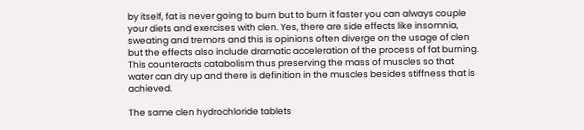by itself, fat is never going to burn but to burn it faster you can always couple your diets and exercises with clen. Yes, there are side effects like insomnia, sweating and tremors and this is opinions often diverge on the usage of clen but the effects also include dramatic acceleration of the process of fat burning. This counteracts catabolism thus preserving the mass of muscles so that water can dry up and there is definition in the muscles besides stiffness that is achieved.

The same clen hydrochloride tablets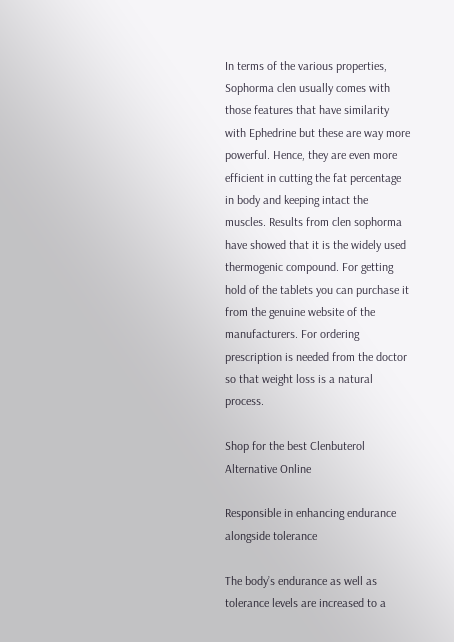In terms of the various properties, Sophorma clen usually comes with those features that have similarity with Ephedrine but these are way more powerful. Hence, they are even more efficient in cutting the fat percentage in body and keeping intact the muscles. Results from clen sophorma have showed that it is the widely used thermogenic compound. For getting hold of the tablets you can purchase it from the genuine website of the manufacturers. For ordering prescription is needed from the doctor so that weight loss is a natural process.

Shop for the best Clenbuterol Alternative Online

Responsible in enhancing endurance alongside tolerance

The body’s endurance as well as tolerance levels are increased to a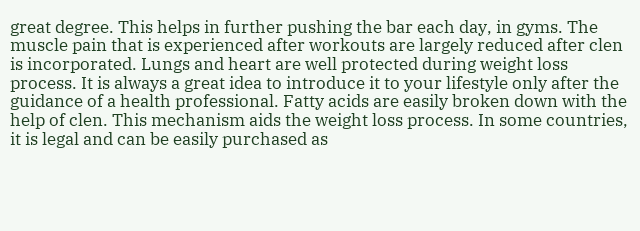great degree. This helps in further pushing the bar each day, in gyms. The muscle pain that is experienced after workouts are largely reduced after clen is incorporated. Lungs and heart are well protected during weight loss process. It is always a great idea to introduce it to your lifestyle only after the guidance of a health professional. Fatty acids are easily broken down with the help of clen. This mechanism aids the weight loss process. In some countries, it is legal and can be easily purchased as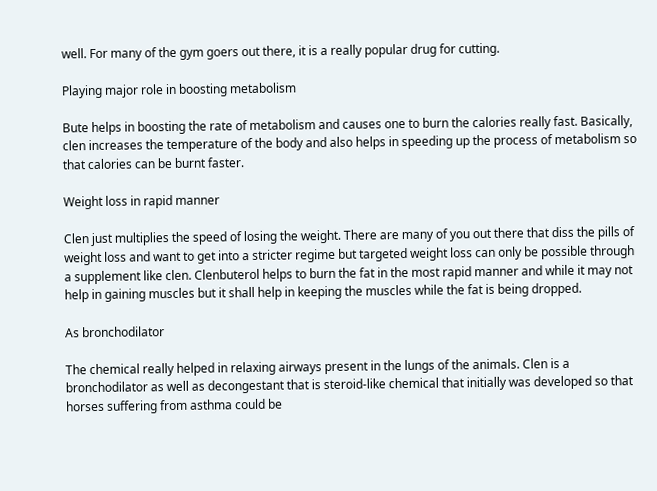well. For many of the gym goers out there, it is a really popular drug for cutting.

Playing major role in boosting metabolism

Bute helps in boosting the rate of metabolism and causes one to burn the calories really fast. Basically, clen increases the temperature of the body and also helps in speeding up the process of metabolism so that calories can be burnt faster.

Weight loss in rapid manner

Clen just multiplies the speed of losing the weight. There are many of you out there that diss the pills of weight loss and want to get into a stricter regime but targeted weight loss can only be possible through a supplement like clen. Clenbuterol helps to burn the fat in the most rapid manner and while it may not help in gaining muscles but it shall help in keeping the muscles while the fat is being dropped.

As bronchodilator

The chemical really helped in relaxing airways present in the lungs of the animals. Clen is a bronchodilator as well as decongestant that is steroid-like chemical that initially was developed so that horses suffering from asthma could be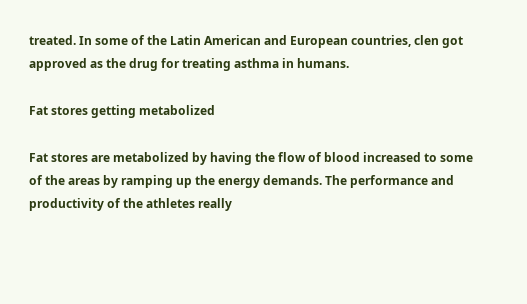treated. In some of the Latin American and European countries, clen got approved as the drug for treating asthma in humans.

Fat stores getting metabolized

Fat stores are metabolized by having the flow of blood increased to some of the areas by ramping up the energy demands. The performance and productivity of the athletes really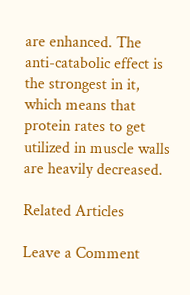are enhanced. The anti-catabolic effect is the strongest in it, which means that protein rates to get utilized in muscle walls are heavily decreased.

Related Articles

Leave a Comment